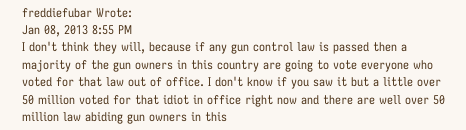freddiefubar Wrote:
Jan 08, 2013 8:55 PM
I don't think they will, because if any gun control law is passed then a majority of the gun owners in this country are going to vote everyone who voted for that law out of office. I don't know if you saw it but a little over 50 million voted for that idiot in office right now and there are well over 50 million law abiding gun owners in this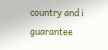country and i guarantee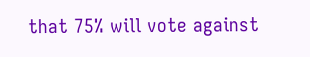that 75% will vote against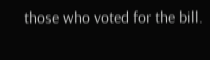those who voted for the bill.